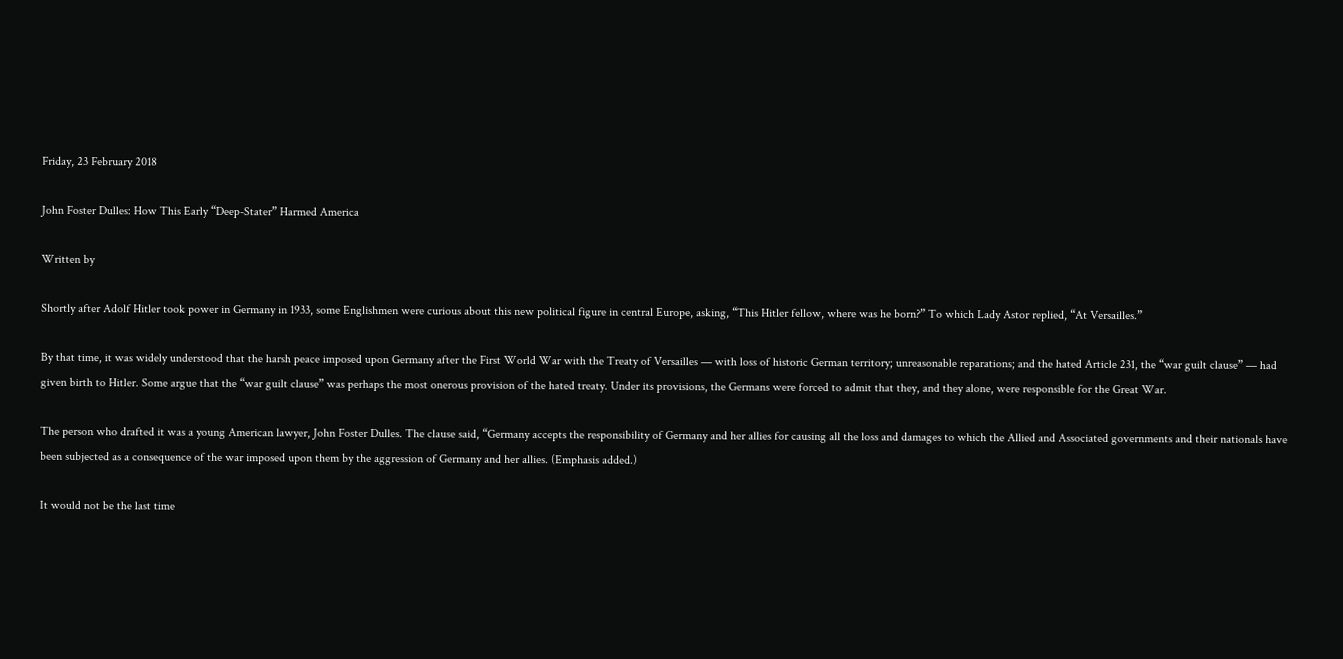Friday, 23 February 2018

John Foster Dulles: How This Early “Deep-Stater” Harmed America

Written by

Shortly after Adolf Hitler took power in Germany in 1933, some Englishmen were curious about this new political figure in central Europe, asking, “This Hitler fellow, where was he born?” To which Lady Astor replied, “At Versailles.”

By that time, it was widely understood that the harsh peace imposed upon Germany after the First World War with the Treaty of Versailles — with loss of historic German territory; unreasonable reparations; and the hated Article 231, the “war guilt clause” — had given birth to Hitler. Some argue that the “war guilt clause” was perhaps the most onerous provision of the hated treaty. Under its provisions, the Germans were forced to admit that they, and they alone, were responsible for the Great War.

The person who drafted it was a young American lawyer, John Foster Dulles. The clause said, “Germany accepts the responsibility of Germany and her allies for causing all the loss and damages to which the Allied and Associated governments and their nationals have been subjected as a consequence of the war imposed upon them by the aggression of Germany and her allies. (Emphasis added.)

It would not be the last time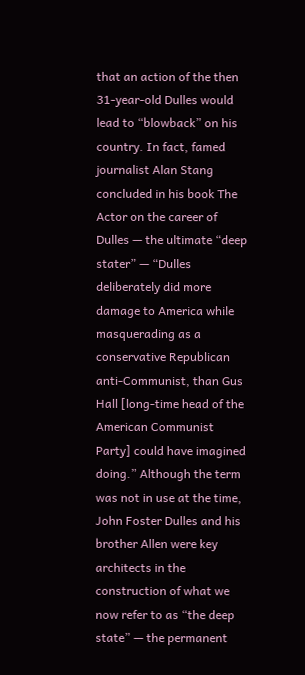that an action of the then 31-year-old Dulles would lead to “blowback” on his country. In fact, famed journalist Alan Stang concluded in his book The Actor on the career of Dulles — the ultimate “deep stater” — “Dulles deliberately did more damage to America while masquerading as a conservative Republican anti-Communist, than Gus Hall [long-time head of the American Communist Party] could have imagined doing.” Although the term was not in use at the time, John Foster Dulles and his brother Allen were key architects in the construction of what we now refer to as “the deep state” — the permanent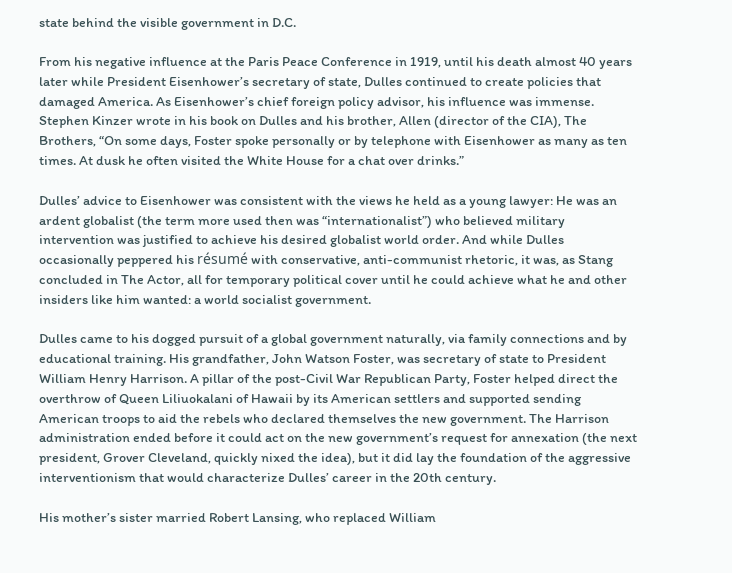state behind the visible government in D.C.

From his negative influence at the Paris Peace Conference in 1919, until his death almost 40 years later while President Eisenhower’s secretary of state, Dulles continued to create policies that damaged America. As Eisenhower’s chief foreign policy advisor, his influence was immense. Stephen Kinzer wrote in his book on Dulles and his brother, Allen (director of the CIA), The Brothers, “On some days, Foster spoke personally or by telephone with Eisenhower as many as ten times. At dusk he often visited the White House for a chat over drinks.”

Dulles’ advice to Eisenhower was consistent with the views he held as a young lawyer: He was an ardent globalist (the term more used then was “internationalist”) who believed military intervention was justified to achieve his desired globalist world order. And while Dulles occasionally peppered his résumé with conservative, anti-communist rhetoric, it was, as Stang concluded in The Actor, all for temporary political cover until he could achieve what he and other insiders like him wanted: a world socialist government.

Dulles came to his dogged pursuit of a global government naturally, via family connections and by educational training. His grandfather, John Watson Foster, was secretary of state to President William Henry Harrison. A pillar of the post-Civil War Republican Party, Foster helped direct the overthrow of Queen Liliuokalani of Hawaii by its American settlers and supported sending American troops to aid the rebels who declared themselves the new government. The Harrison administration ended before it could act on the new government’s request for annexation (the next president, Grover Cleveland, quickly nixed the idea), but it did lay the foundation of the aggressive interventionism that would characterize Dulles’ career in the 20th century.

His mother’s sister married Robert Lansing, who replaced William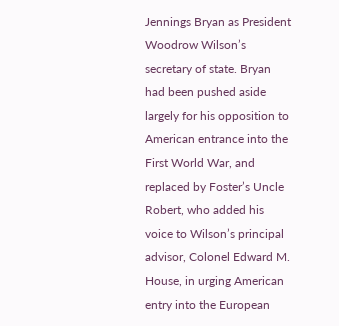Jennings Bryan as President Woodrow Wilson’s secretary of state. Bryan had been pushed aside largely for his opposition to American entrance into the First World War, and replaced by Foster’s Uncle Robert, who added his voice to Wilson’s principal advisor, Colonel Edward M. House, in urging American entry into the European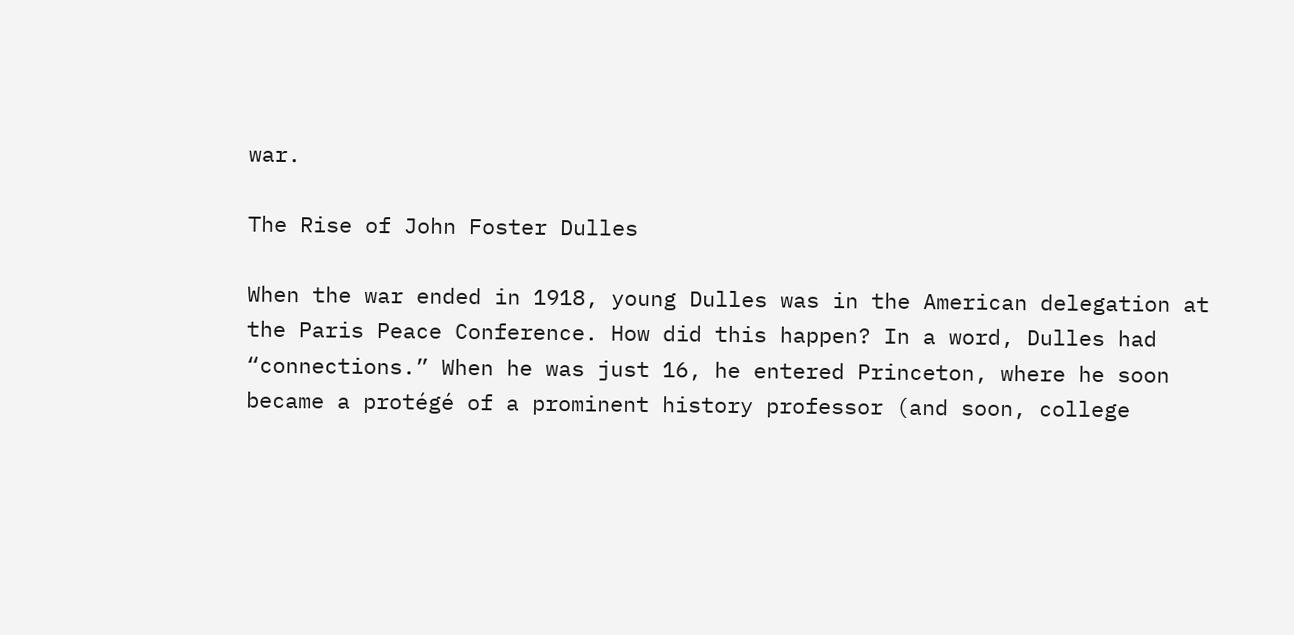war.

The Rise of John Foster Dulles

When the war ended in 1918, young Dulles was in the American delegation at the Paris Peace Conference. How did this happen? In a word, Dulles had “connections.” When he was just 16, he entered Princeton, where he soon became a protégé of a prominent history professor (and soon, college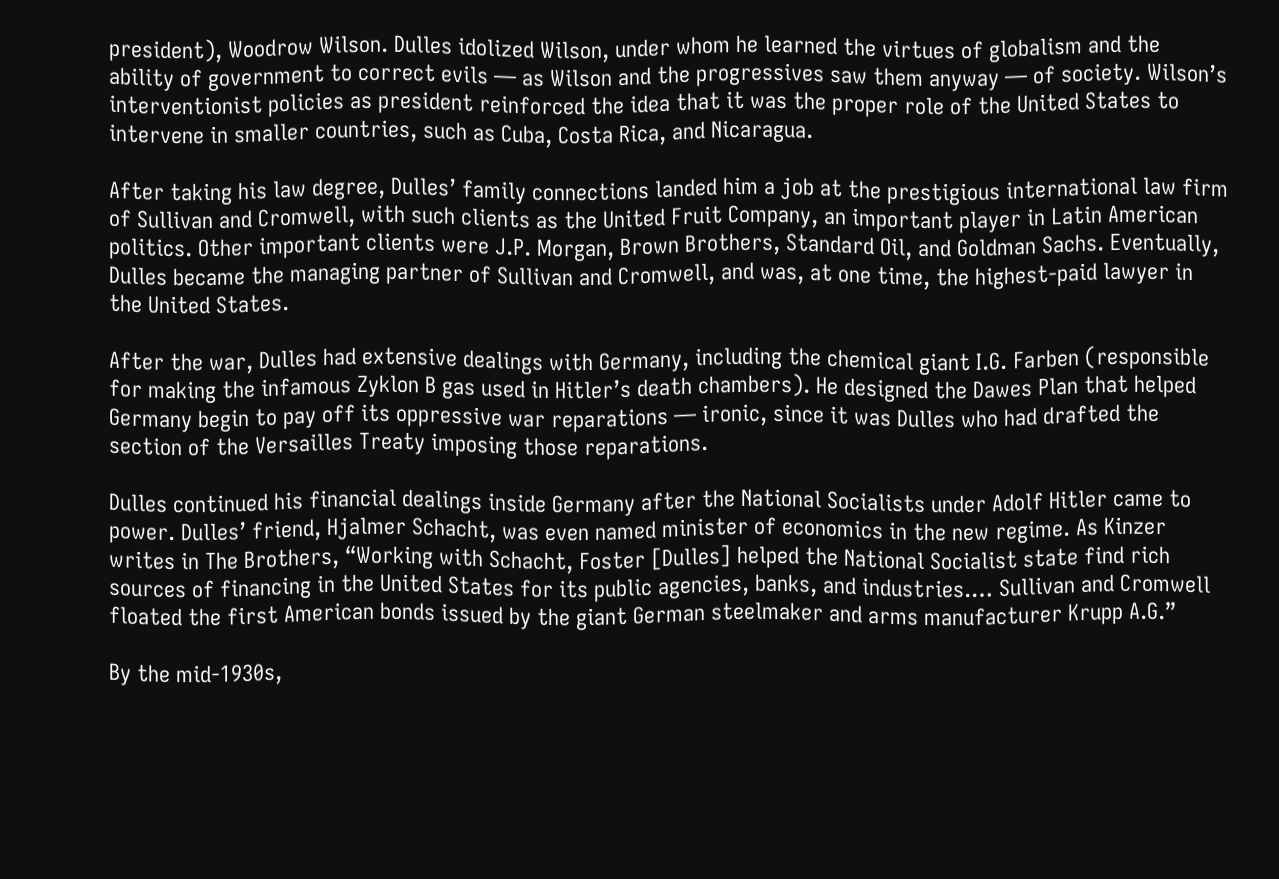president), Woodrow Wilson. Dulles idolized Wilson, under whom he learned the virtues of globalism and the ability of government to correct evils — as Wilson and the progressives saw them anyway — of society. Wilson’s interventionist policies as president reinforced the idea that it was the proper role of the United States to intervene in smaller countries, such as Cuba, Costa Rica, and Nicaragua.

After taking his law degree, Dulles’ family connections landed him a job at the prestigious international law firm of Sullivan and Cromwell, with such clients as the United Fruit Company, an important player in Latin American politics. Other important clients were J.P. Morgan, Brown Brothers, Standard Oil, and Goldman Sachs. Eventually, Dulles became the managing partner of Sullivan and Cromwell, and was, at one time, the highest-paid lawyer in the United States.

After the war, Dulles had extensive dealings with Germany, including the chemical giant I.G. Farben (responsible for making the infamous Zyklon B gas used in Hitler’s death chambers). He designed the Dawes Plan that helped Germany begin to pay off its oppressive war reparations — ironic, since it was Dulles who had drafted the section of the Versailles Treaty imposing those reparations.

Dulles continued his financial dealings inside Germany after the National Socialists under Adolf Hitler came to power. Dulles’ friend, Hjalmer Schacht, was even named minister of economics in the new regime. As Kinzer writes in The Brothers, “Working with Schacht, Foster [Dulles] helped the National Socialist state find rich sources of financing in the United States for its public agencies, banks, and industries.… Sullivan and Cromwell floated the first American bonds issued by the giant German steelmaker and arms manufacturer Krupp A.G.”

By the mid-1930s,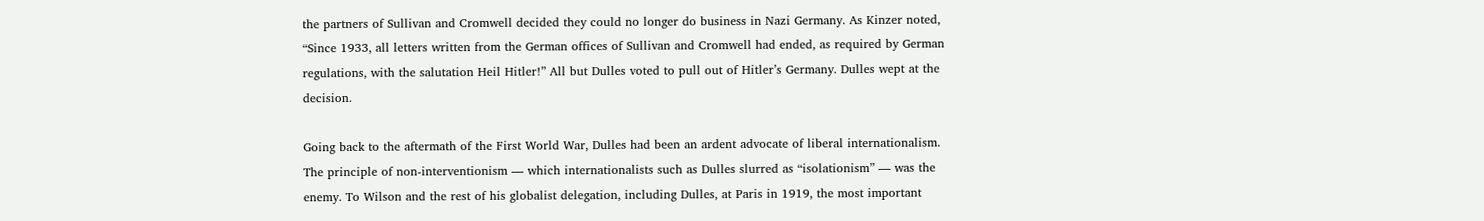the partners of Sullivan and Cromwell decided they could no longer do business in Nazi Germany. As Kinzer noted, “Since 1933, all letters written from the German offices of Sullivan and Cromwell had ended, as required by German regulations, with the salutation Heil Hitler!” All but Dulles voted to pull out of Hitler’s Germany. Dulles wept at the decision.

Going back to the aftermath of the First World War, Dulles had been an ardent advocate of liberal internationalism. The principle of non-interventionism — which internationalists such as Dulles slurred as “isolationism” — was the enemy. To Wilson and the rest of his globalist delegation, including Dulles, at Paris in 1919, the most important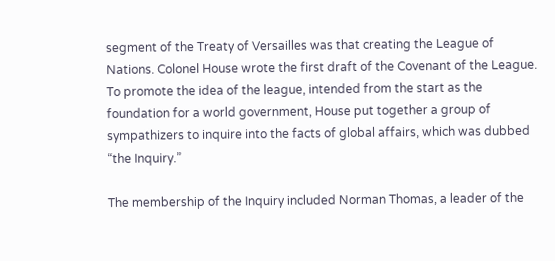segment of the Treaty of Versailles was that creating the League of Nations. Colonel House wrote the first draft of the Covenant of the League. To promote the idea of the league, intended from the start as the foundation for a world government, House put together a group of sympathizers to inquire into the facts of global affairs, which was dubbed “the Inquiry.”

The membership of the Inquiry included Norman Thomas, a leader of the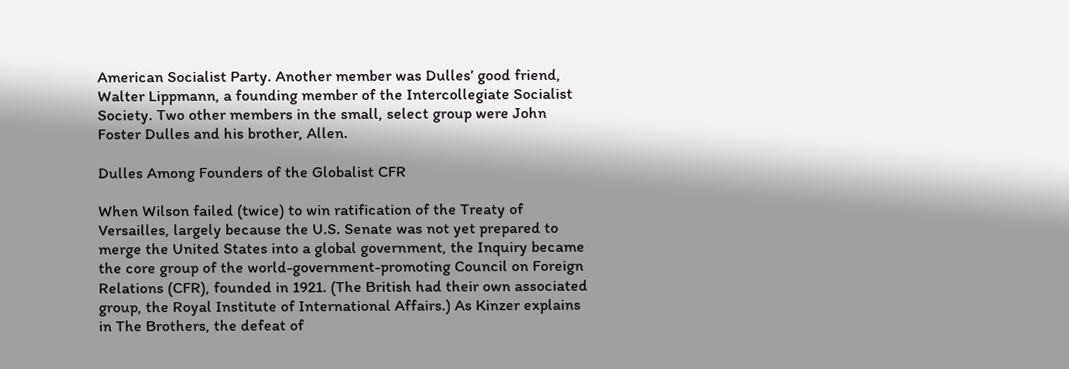American Socialist Party. Another member was Dulles’ good friend, Walter Lippmann, a founding member of the Intercollegiate Socialist Society. Two other members in the small, select group were John Foster Dulles and his brother, Allen.

Dulles Among Founders of the Globalist CFR

When Wilson failed (twice) to win ratification of the Treaty of Versailles, largely because the U.S. Senate was not yet prepared to merge the United States into a global government, the Inquiry became the core group of the world-government-promoting Council on Foreign Relations (CFR), founded in 1921. (The British had their own associated group, the Royal Institute of International Affairs.) As Kinzer explains in The Brothers, the defeat of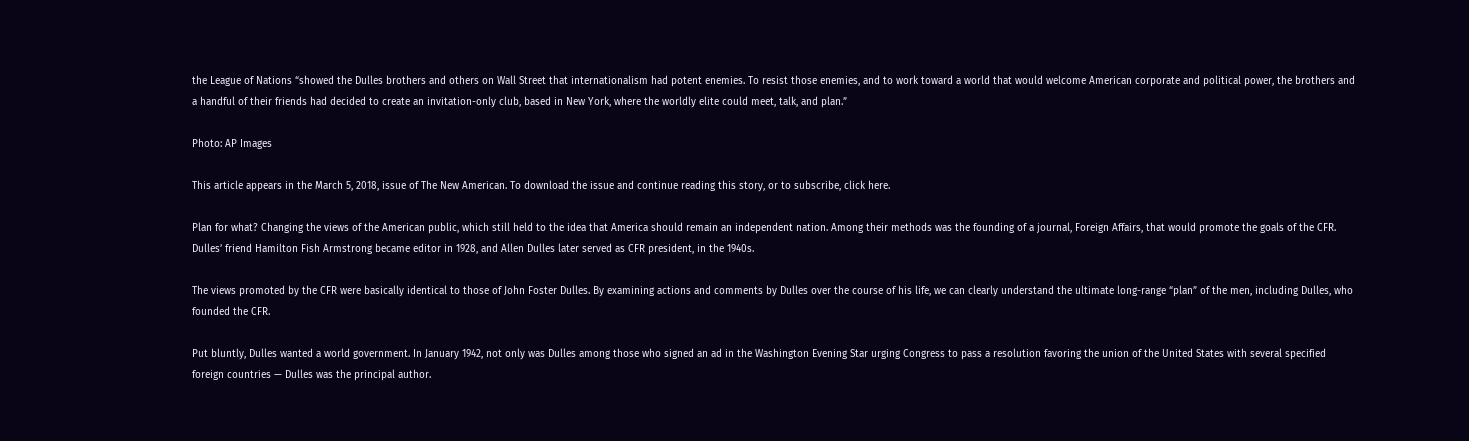the League of Nations “showed the Dulles brothers and others on Wall Street that internationalism had potent enemies. To resist those enemies, and to work toward a world that would welcome American corporate and political power, the brothers and a handful of their friends had decided to create an invitation-only club, based in New York, where the worldly elite could meet, talk, and plan.”

Photo: AP Images

This article appears in the March 5, 2018, issue of The New American. To download the issue and continue reading this story, or to subscribe, click here.

Plan for what? Changing the views of the American public, which still held to the idea that America should remain an independent nation. Among their methods was the founding of a journal, Foreign Affairs, that would promote the goals of the CFR. Dulles’ friend Hamilton Fish Armstrong became editor in 1928, and Allen Dulles later served as CFR president, in the 1940s.

The views promoted by the CFR were basically identical to those of John Foster Dulles. By examining actions and comments by Dulles over the course of his life, we can clearly understand the ultimate long-range “plan” of the men, including Dulles, who founded the CFR.

Put bluntly, Dulles wanted a world government. In January 1942, not only was Dulles among those who signed an ad in the Washington Evening Star urging Congress to pass a resolution favoring the union of the United States with several specified foreign countries — Dulles was the principal author.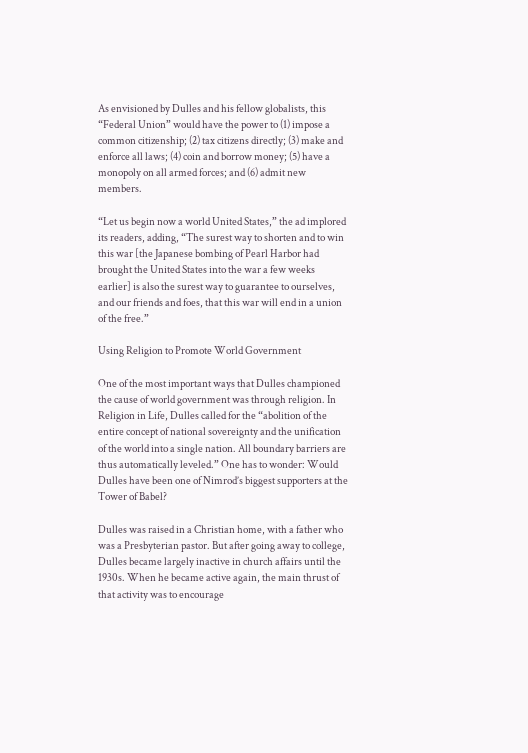As envisioned by Dulles and his fellow globalists, this “Federal Union” would have the power to (1) impose a common citizenship; (2) tax citizens directly; (3) make and enforce all laws; (4) coin and borrow money; (5) have a monopoly on all armed forces; and (6) admit new members.

“Let us begin now a world United States,” the ad implored its readers, adding, “The surest way to shorten and to win this war [the Japanese bombing of Pearl Harbor had brought the United States into the war a few weeks earlier] is also the surest way to guarantee to ourselves, and our friends and foes, that this war will end in a union of the free.”

Using Religion to Promote World Government

One of the most important ways that Dulles championed the cause of world government was through religion. In Religion in Life, Dulles called for the “abolition of the entire concept of national sovereignty and the unification of the world into a single nation. All boundary barriers are thus automatically leveled.” One has to wonder: Would Dulles have been one of Nimrod’s biggest supporters at the Tower of Babel?

Dulles was raised in a Christian home, with a father who was a Presbyterian pastor. But after going away to college, Dulles became largely inactive in church affairs until the 1930s. When he became active again, the main thrust of that activity was to encourage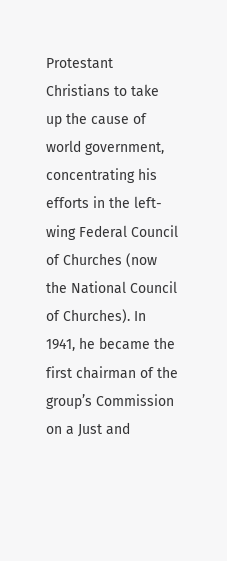Protestant Christians to take up the cause of world government, concentrating his efforts in the left-wing Federal Council of Churches (now the National Council of Churches). In 1941, he became the first chairman of the group’s Commission on a Just and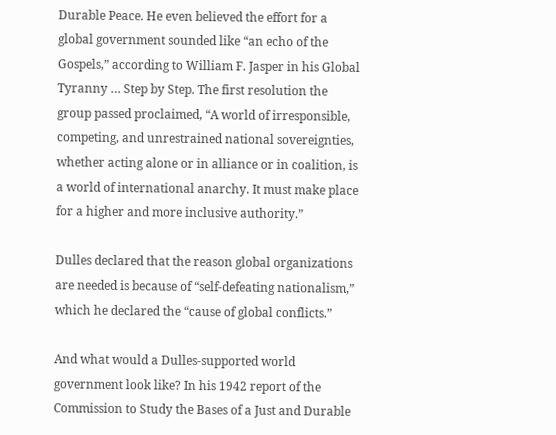Durable Peace. He even believed the effort for a global government sounded like “an echo of the Gospels,” according to William F. Jasper in his Global Tyranny … Step by Step. The first resolution the group passed proclaimed, “A world of irresponsible, competing, and unrestrained national sovereignties, whether acting alone or in alliance or in coalition, is a world of international anarchy. It must make place for a higher and more inclusive authority.”

Dulles declared that the reason global organizations are needed is because of “self-defeating nationalism,” which he declared the “cause of global conflicts.”

And what would a Dulles-supported world government look like? In his 1942 report of the Commission to Study the Bases of a Just and Durable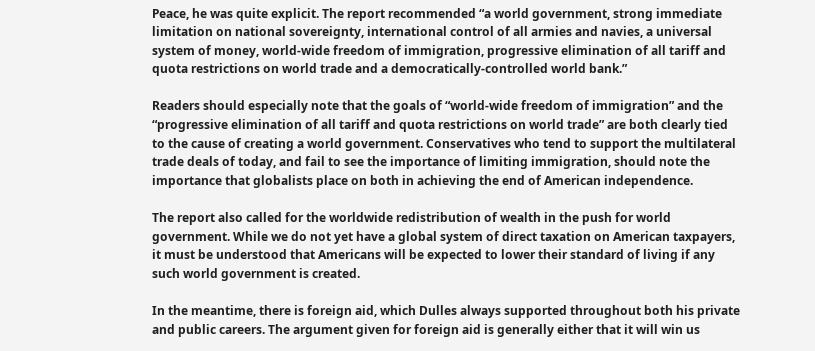Peace, he was quite explicit. The report recommended “a world government, strong immediate limitation on national sovereignty, international control of all armies and navies, a universal system of money, world-wide freedom of immigration, progressive elimination of all tariff and quota restrictions on world trade and a democratically-controlled world bank.”

Readers should especially note that the goals of “world-wide freedom of immigration” and the “progressive elimination of all tariff and quota restrictions on world trade” are both clearly tied to the cause of creating a world government. Conservatives who tend to support the multilateral trade deals of today, and fail to see the importance of limiting immigration, should note the importance that globalists place on both in achieving the end of American independence.

The report also called for the worldwide redistribution of wealth in the push for world government. While we do not yet have a global system of direct taxation on American taxpayers, it must be understood that Americans will be expected to lower their standard of living if any such world government is created.

In the meantime, there is foreign aid, which Dulles always supported throughout both his private and public careers. The argument given for foreign aid is generally either that it will win us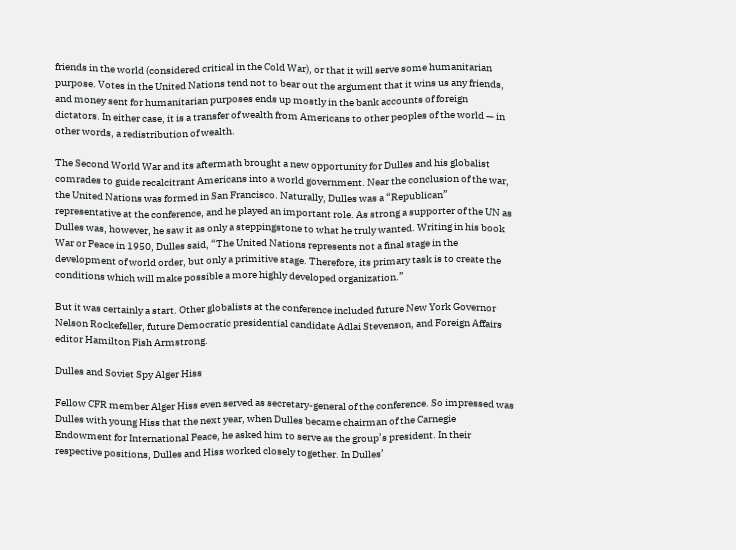friends in the world (considered critical in the Cold War), or that it will serve some humanitarian purpose. Votes in the United Nations tend not to bear out the argument that it wins us any friends, and money sent for humanitarian purposes ends up mostly in the bank accounts of foreign dictators. In either case, it is a transfer of wealth from Americans to other peoples of the world — in other words, a redistribution of wealth.

The Second World War and its aftermath brought a new opportunity for Dulles and his globalist comrades to guide recalcitrant Americans into a world government. Near the conclusion of the war, the United Nations was formed in San Francisco. Naturally, Dulles was a “Republican” representative at the conference, and he played an important role. As strong a supporter of the UN as Dulles was, however, he saw it as only a steppingstone to what he truly wanted. Writing in his book War or Peace in 1950, Dulles said, “The United Nations represents not a final stage in the development of world order, but only a primitive stage. Therefore, its primary task is to create the conditions which will make possible a more highly developed organization.”

But it was certainly a start. Other globalists at the conference included future New York Governor Nelson Rockefeller, future Democratic presidential candidate Adlai Stevenson, and Foreign Affairs editor Hamilton Fish Armstrong.

Dulles and Soviet Spy Alger Hiss

Fellow CFR member Alger Hiss even served as secretary-general of the conference. So impressed was Dulles with young Hiss that the next year, when Dulles became chairman of the Carnegie Endowment for International Peace, he asked him to serve as the group’s president. In their respective positions, Dulles and Hiss worked closely together. In Dulles’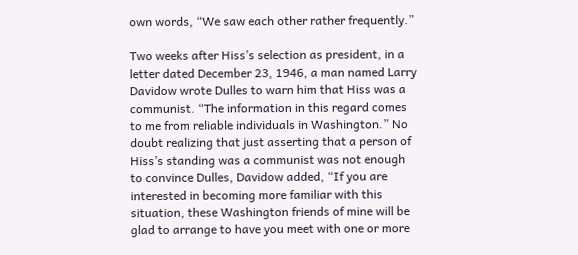own words, “We saw each other rather frequently.”

Two weeks after Hiss’s selection as president, in a letter dated December 23, 1946, a man named Larry Davidow wrote Dulles to warn him that Hiss was a communist. “The information in this regard comes to me from reliable individuals in Washington.” No doubt realizing that just asserting that a person of Hiss’s standing was a communist was not enough to convince Dulles, Davidow added, “If you are interested in becoming more familiar with this situation, these Washington friends of mine will be glad to arrange to have you meet with one or more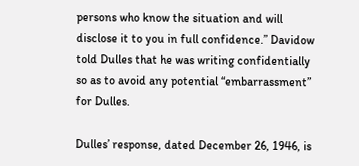persons who know the situation and will disclose it to you in full confidence.” Davidow told Dulles that he was writing confidentially so as to avoid any potential “embarrassment” for Dulles.

Dulles’ response, dated December 26, 1946, is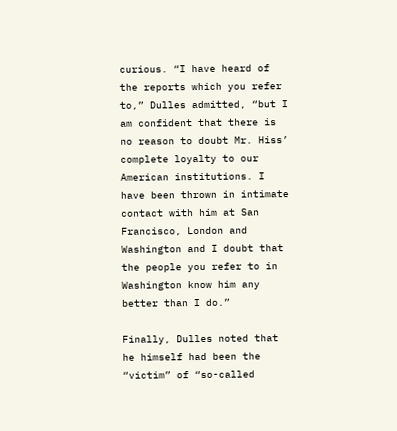curious. “I have heard of the reports which you refer to,” Dulles admitted, “but I am confident that there is no reason to doubt Mr. Hiss’ complete loyalty to our American institutions. I have been thrown in intimate contact with him at San Francisco, London and Washington and I doubt that the people you refer to in Washington know him any better than I do.”

Finally, Dulles noted that he himself had been the “victim” of “so-called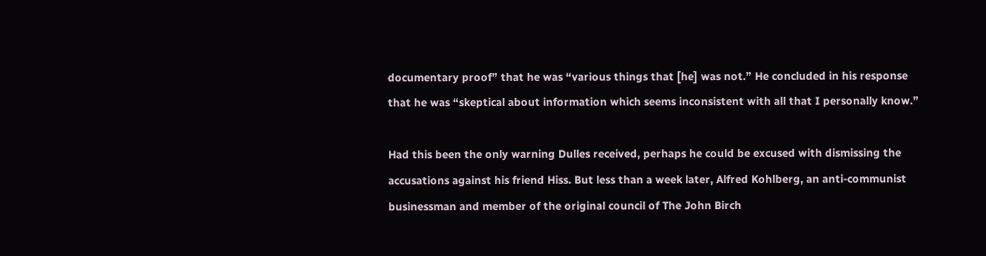documentary proof” that he was “various things that [he] was not.” He concluded in his response that he was “skeptical about information which seems inconsistent with all that I personally know.”

Had this been the only warning Dulles received, perhaps he could be excused with dismissing the accusations against his friend Hiss. But less than a week later, Alfred Kohlberg, an anti-communist businessman and member of the original council of The John Birch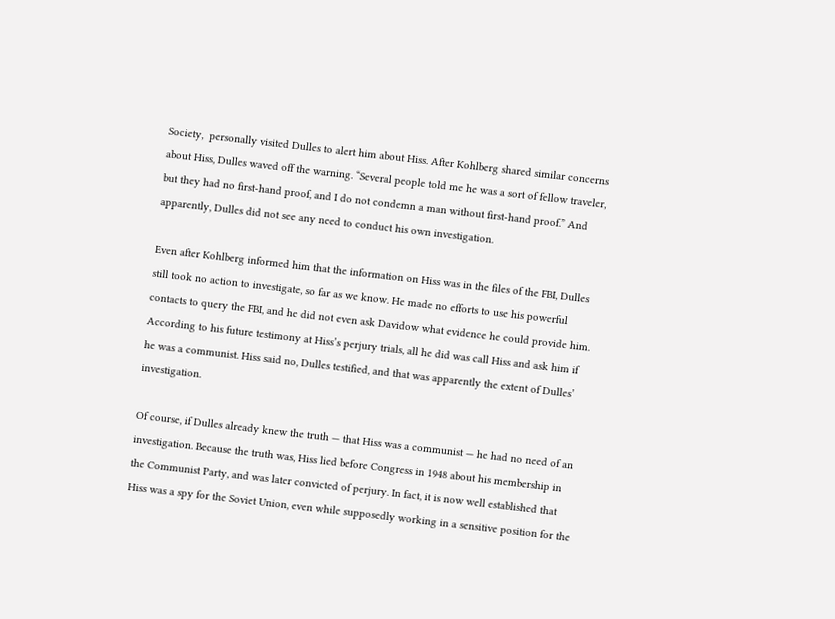Society,  personally visited Dulles to alert him about Hiss. After Kohlberg shared similar concerns about Hiss, Dulles waved off the warning. “Several people told me he was a sort of fellow traveler, but they had no first-hand proof, and I do not condemn a man without first-hand proof.” And apparently, Dulles did not see any need to conduct his own investigation.

Even after Kohlberg informed him that the information on Hiss was in the files of the FBI, Dulles still took no action to investigate, so far as we know. He made no efforts to use his powerful contacts to query the FBI, and he did not even ask Davidow what evidence he could provide him. According to his future testimony at Hiss’s perjury trials, all he did was call Hiss and ask him if he was a communist. Hiss said no, Dulles testified, and that was apparently the extent of Dulles’ investigation.

Of course, if Dulles already knew the truth — that Hiss was a communist — he had no need of an investigation. Because the truth was, Hiss lied before Congress in 1948 about his membership in the Communist Party, and was later convicted of perjury. In fact, it is now well established that Hiss was a spy for the Soviet Union, even while supposedly working in a sensitive position for the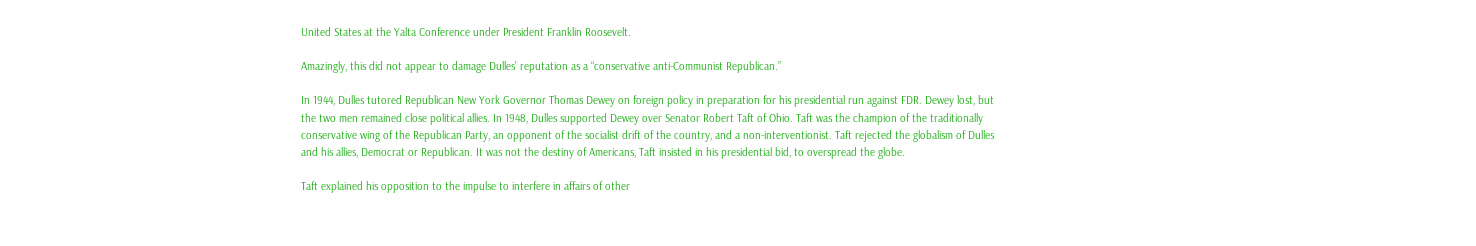United States at the Yalta Conference under President Franklin Roosevelt.

Amazingly, this did not appear to damage Dulles’ reputation as a “conservative anti-Communist Republican.”

In 1944, Dulles tutored Republican New York Governor Thomas Dewey on foreign policy in preparation for his presidential run against FDR. Dewey lost, but the two men remained close political allies. In 1948, Dulles supported Dewey over Senator Robert Taft of Ohio. Taft was the champion of the traditionally conservative wing of the Republican Party, an opponent of the socialist drift of the country, and a non-interventionist. Taft rejected the globalism of Dulles and his allies, Democrat or Republican. It was not the destiny of Americans, Taft insisted in his presidential bid, to overspread the globe.

Taft explained his opposition to the impulse to interfere in affairs of other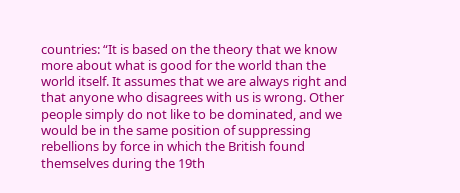countries: “It is based on the theory that we know more about what is good for the world than the world itself. It assumes that we are always right and that anyone who disagrees with us is wrong. Other people simply do not like to be dominated, and we would be in the same position of suppressing rebellions by force in which the British found themselves during the 19th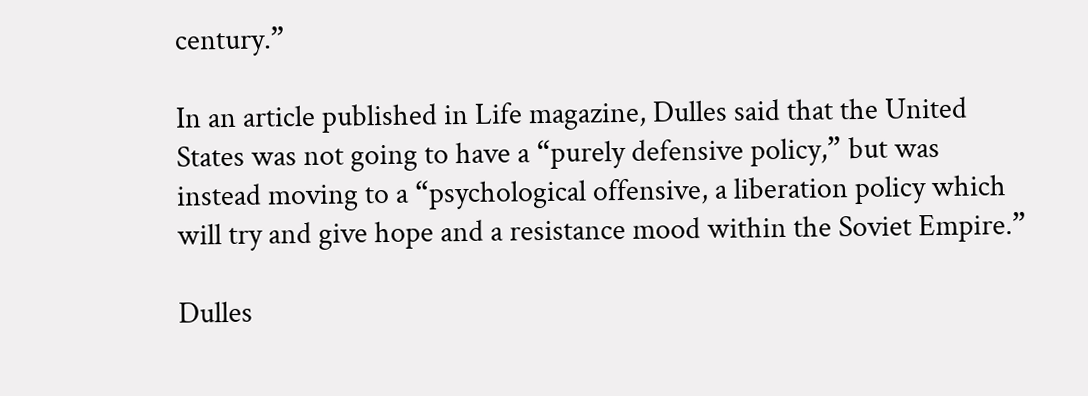century.”

In an article published in Life magazine, Dulles said that the United States was not going to have a “purely defensive policy,” but was instead moving to a “psychological offensive, a liberation policy which will try and give hope and a resistance mood within the Soviet Empire.”

Dulles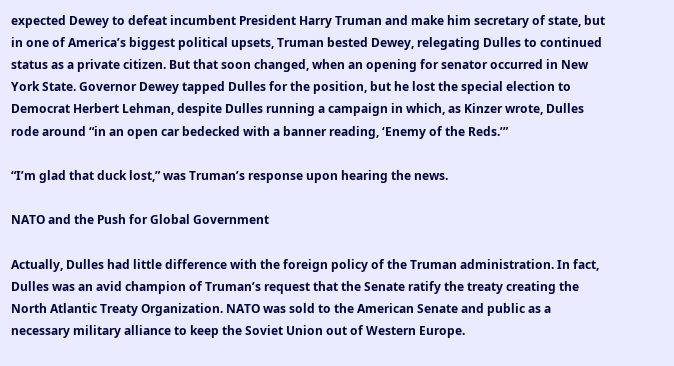expected Dewey to defeat incumbent President Harry Truman and make him secretary of state, but in one of America’s biggest political upsets, Truman bested Dewey, relegating Dulles to continued status as a private citizen. But that soon changed, when an opening for senator occurred in New York State. Governor Dewey tapped Dulles for the position, but he lost the special election to Democrat Herbert Lehman, despite Dulles running a campaign in which, as Kinzer wrote, Dulles rode around “in an open car bedecked with a banner reading, ‘Enemy of the Reds.’”

“I’m glad that duck lost,” was Truman’s response upon hearing the news.

NATO and the Push for Global Government

Actually, Dulles had little difference with the foreign policy of the Truman administration. In fact, Dulles was an avid champion of Truman’s request that the Senate ratify the treaty creating the North Atlantic Treaty Organization. NATO was sold to the American Senate and public as a necessary military alliance to keep the Soviet Union out of Western Europe.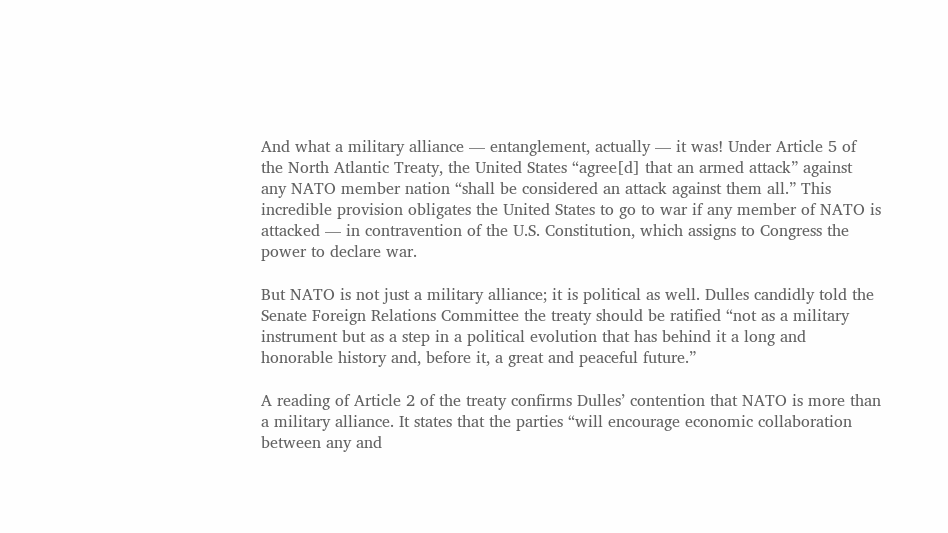And what a military alliance — entanglement, actually — it was! Under Article 5 of the North Atlantic Treaty, the United States “agree[d] that an armed attack” against any NATO member nation “shall be considered an attack against them all.” This incredible provision obligates the United States to go to war if any member of NATO is attacked — in contravention of the U.S. Constitution, which assigns to Congress the power to declare war.

But NATO is not just a military alliance; it is political as well. Dulles candidly told the Senate Foreign Relations Committee the treaty should be ratified “not as a military instrument but as a step in a political evolution that has behind it a long and honorable history and, before it, a great and peaceful future.”

A reading of Article 2 of the treaty confirms Dulles’ contention that NATO is more than a military alliance. It states that the parties “will encourage economic collaboration between any and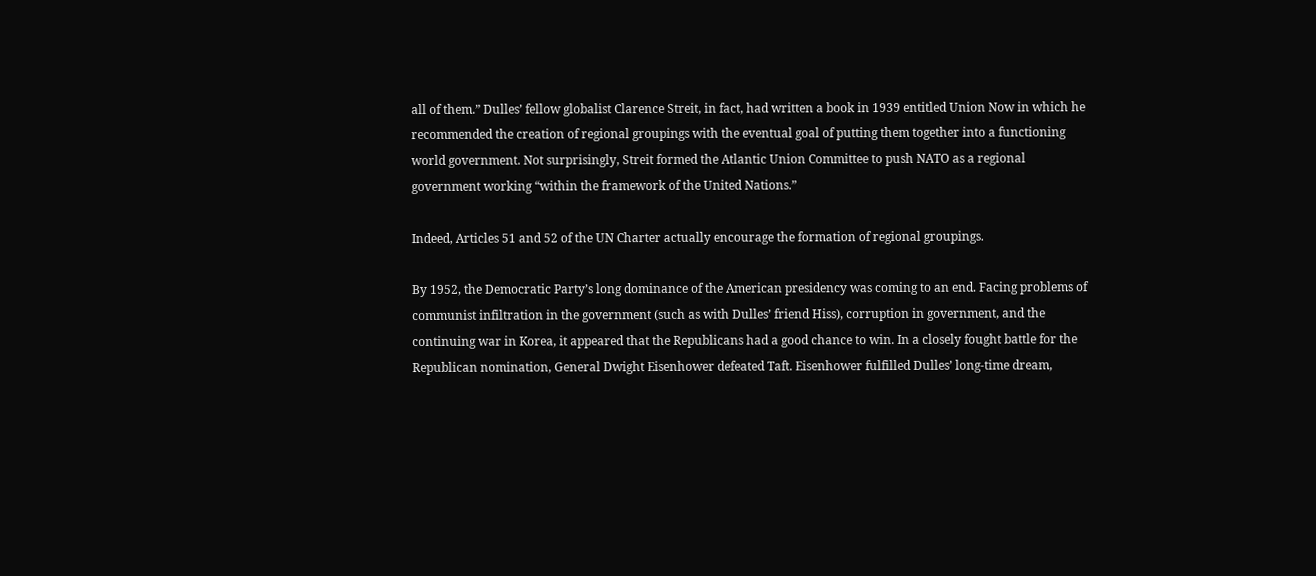all of them.” Dulles’ fellow globalist Clarence Streit, in fact, had written a book in 1939 entitled Union Now in which he recommended the creation of regional groupings with the eventual goal of putting them together into a functioning world government. Not surprisingly, Streit formed the Atlantic Union Committee to push NATO as a regional government working “within the framework of the United Nations.”

Indeed, Articles 51 and 52 of the UN Charter actually encourage the formation of regional groupings.

By 1952, the Democratic Party’s long dominance of the American presidency was coming to an end. Facing problems of communist infiltration in the government (such as with Dulles’ friend Hiss), corruption in government, and the continuing war in Korea, it appeared that the Republicans had a good chance to win. In a closely fought battle for the Republican nomination, General Dwight Eisenhower defeated Taft. Eisenhower fulfilled Dulles’ long-time dream,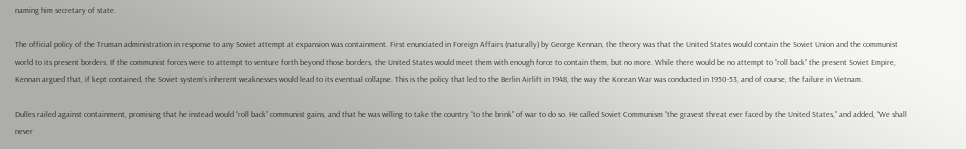naming him secretary of state.

The official policy of the Truman administration in response to any Soviet attempt at expansion was containment. First enunciated in Foreign Affairs (naturally) by George Kennan, the theory was that the United States would contain the Soviet Union and the communist world to its present borders. If the communist forces were to attempt to venture forth beyond those borders, the United States would meet them with enough force to contain them, but no more. While there would be no attempt to “roll back” the present Soviet Empire, Kennan argued that, if kept contained, the Soviet system’s inherent weaknesses would lead to its eventual collapse. This is the policy that led to the Berlin Airlift in 1948, the way the Korean War was conducted in 1950-53, and of course, the failure in Vietnam.

Dulles railed against containment, promising that he instead would “roll back” communist gains, and that he was willing to take the country “to the brink” of war to do so. He called Soviet Communism “the gravest threat ever faced by the United States,” and added, “We shall never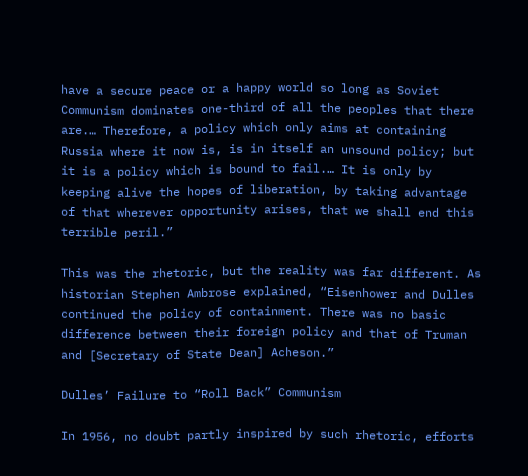have a secure peace or a happy world so long as Soviet Communism dominates one-third of all the peoples that there are.… Therefore, a policy which only aims at containing Russia where it now is, is in itself an unsound policy; but it is a policy which is bound to fail.… It is only by keeping alive the hopes of liberation, by taking advantage of that wherever opportunity arises, that we shall end this terrible peril.”

This was the rhetoric, but the reality was far different. As historian Stephen Ambrose explained, “Eisenhower and Dulles continued the policy of containment. There was no basic difference between their foreign policy and that of Truman and [Secretary of State Dean] Acheson.”

Dulles’ Failure to “Roll Back” Communism

In 1956, no doubt partly inspired by such rhetoric, efforts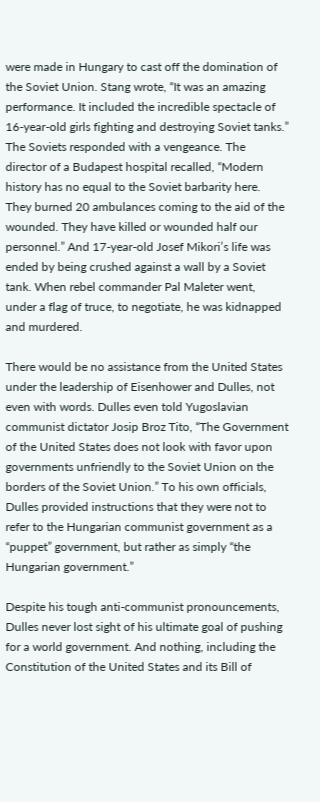were made in Hungary to cast off the domination of the Soviet Union. Stang wrote, “It was an amazing performance. It included the incredible spectacle of 16-year-old girls fighting and destroying Soviet tanks.” The Soviets responded with a vengeance. The director of a Budapest hospital recalled, “Modern history has no equal to the Soviet barbarity here. They burned 20 ambulances coming to the aid of the wounded. They have killed or wounded half our personnel.” And 17-year-old Josef Mikori’s life was ended by being crushed against a wall by a Soviet tank. When rebel commander Pal Maleter went, under a flag of truce, to negotiate, he was kidnapped and murdered.

There would be no assistance from the United States under the leadership of Eisenhower and Dulles, not even with words. Dulles even told Yugoslavian communist dictator Josip Broz Tito, “The Government of the United States does not look with favor upon governments unfriendly to the Soviet Union on the borders of the Soviet Union.” To his own officials, Dulles provided instructions that they were not to refer to the Hungarian communist government as a “puppet” government, but rather as simply “the Hungarian government.”

Despite his tough anti-communist pronouncements, Dulles never lost sight of his ultimate goal of pushing for a world government. And nothing, including the Constitution of the United States and its Bill of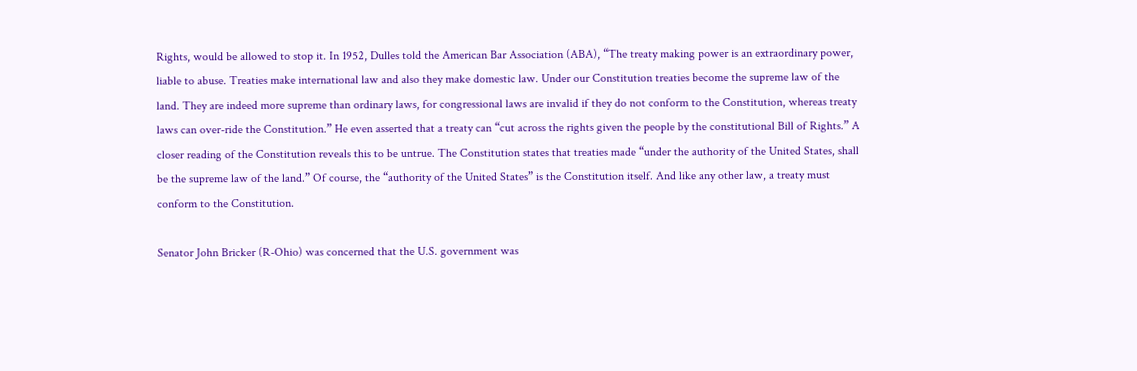Rights, would be allowed to stop it. In 1952, Dulles told the American Bar Association (ABA), “The treaty making power is an extraordinary power, liable to abuse. Treaties make international law and also they make domestic law. Under our Constitution treaties become the supreme law of the land. They are indeed more supreme than ordinary laws, for congressional laws are invalid if they do not conform to the Constitution, whereas treaty laws can over-ride the Constitution.” He even asserted that a treaty can “cut across the rights given the people by the constitutional Bill of Rights.” A closer reading of the Constitution reveals this to be untrue. The Constitution states that treaties made “under the authority of the United States, shall be the supreme law of the land.” Of course, the “authority of the United States” is the Constitution itself. And like any other law, a treaty must conform to the Constitution.

Senator John Bricker (R-Ohio) was concerned that the U.S. government was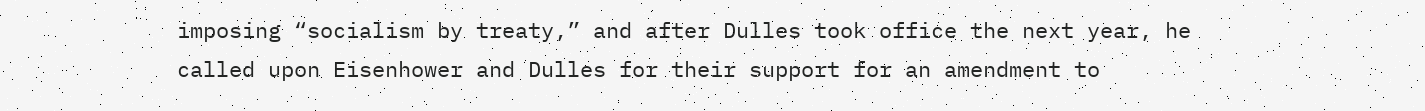imposing “socialism by treaty,” and after Dulles took office the next year, he called upon Eisenhower and Dulles for their support for an amendment to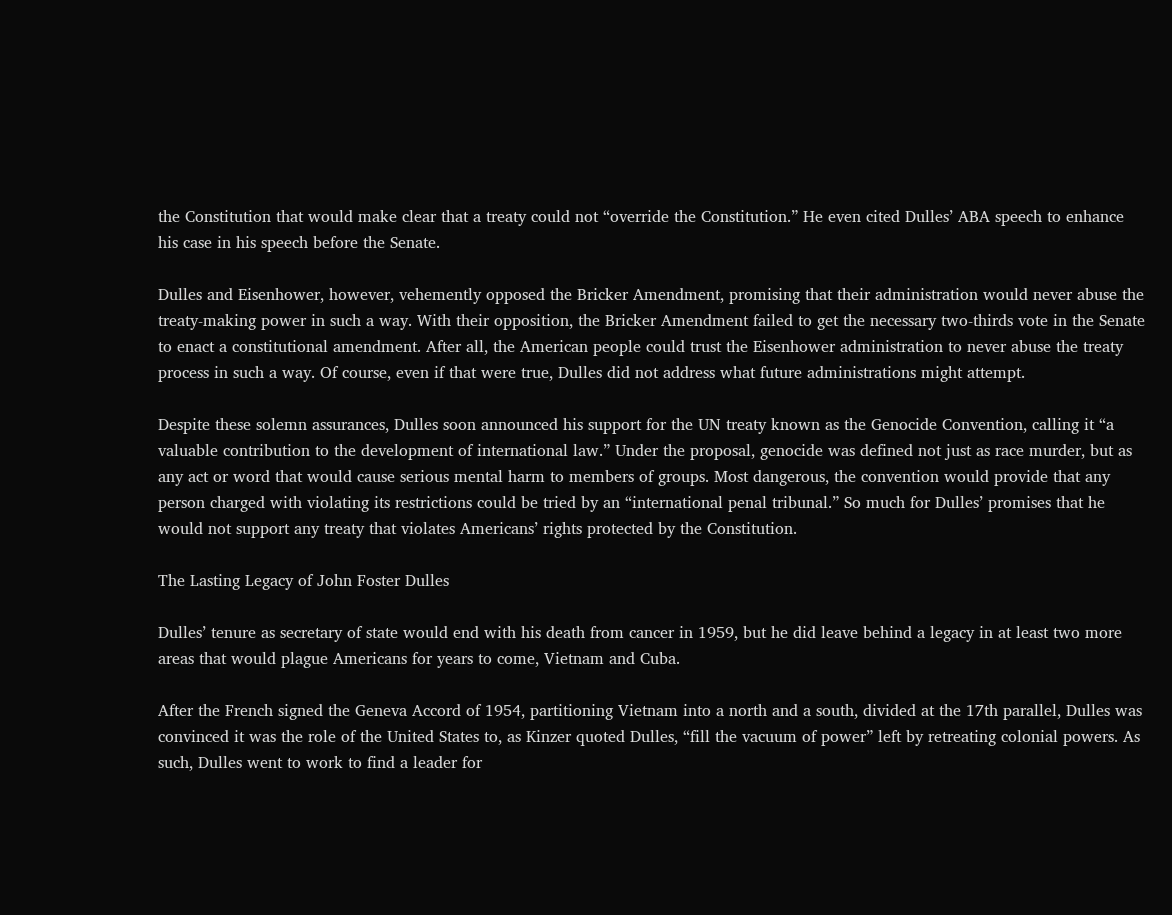the Constitution that would make clear that a treaty could not “override the Constitution.” He even cited Dulles’ ABA speech to enhance his case in his speech before the Senate.

Dulles and Eisenhower, however, vehemently opposed the Bricker Amendment, promising that their administration would never abuse the treaty-making power in such a way. With their opposition, the Bricker Amendment failed to get the necessary two-thirds vote in the Senate to enact a constitutional amendment. After all, the American people could trust the Eisenhower administration to never abuse the treaty process in such a way. Of course, even if that were true, Dulles did not address what future administrations might attempt.

Despite these solemn assurances, Dulles soon announced his support for the UN treaty known as the Genocide Convention, calling it “a valuable contribution to the development of international law.” Under the proposal, genocide was defined not just as race murder, but as any act or word that would cause serious mental harm to members of groups. Most dangerous, the convention would provide that any person charged with violating its restrictions could be tried by an “international penal tribunal.” So much for Dulles’ promises that he would not support any treaty that violates Americans’ rights protected by the Constitution.

The Lasting Legacy of John Foster Dulles

Dulles’ tenure as secretary of state would end with his death from cancer in 1959, but he did leave behind a legacy in at least two more areas that would plague Americans for years to come, Vietnam and Cuba.

After the French signed the Geneva Accord of 1954, partitioning Vietnam into a north and a south, divided at the 17th parallel, Dulles was convinced it was the role of the United States to, as Kinzer quoted Dulles, “fill the vacuum of power” left by retreating colonial powers. As such, Dulles went to work to find a leader for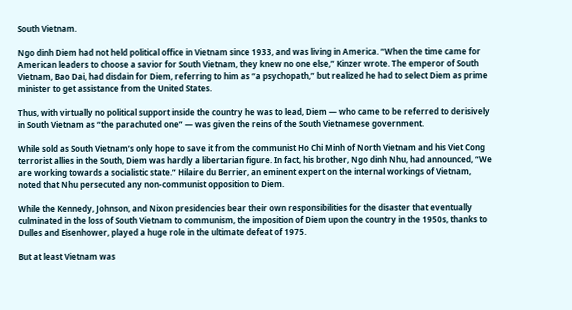South Vietnam.

Ngo dinh Diem had not held political office in Vietnam since 1933, and was living in America. “When the time came for American leaders to choose a savior for South Vietnam, they knew no one else,” Kinzer wrote. The emperor of South Vietnam, Bao Dai, had disdain for Diem, referring to him as “a psychopath,” but realized he had to select Diem as prime minister to get assistance from the United States.

Thus, with virtually no political support inside the country he was to lead, Diem — who came to be referred to derisively in South Vietnam as “the parachuted one” — was given the reins of the South Vietnamese government.

While sold as South Vietnam’s only hope to save it from the communist Ho Chi Minh of North Vietnam and his Viet Cong terrorist allies in the South, Diem was hardly a libertarian figure. In fact, his brother, Ngo dinh Nhu, had announced, “We are working towards a socialistic state.” Hilaire du Berrier, an eminent expert on the internal workings of Vietnam, noted that Nhu persecuted any non-communist opposition to Diem.

While the Kennedy, Johnson, and Nixon presidencies bear their own responsibilities for the disaster that eventually culminated in the loss of South Vietnam to communism, the imposition of Diem upon the country in the 1950s, thanks to Dulles and Eisenhower, played a huge role in the ultimate defeat of 1975.

But at least Vietnam was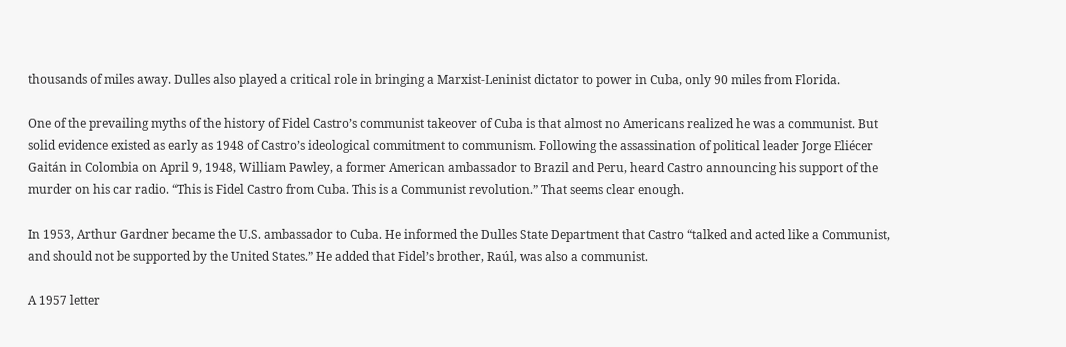thousands of miles away. Dulles also played a critical role in bringing a Marxist-Leninist dictator to power in Cuba, only 90 miles from Florida.

One of the prevailing myths of the history of Fidel Castro’s communist takeover of Cuba is that almost no Americans realized he was a communist. But solid evidence existed as early as 1948 of Castro’s ideological commitment to communism. Following the assassination of political leader Jorge Eliécer Gaitán in Colombia on April 9, 1948, William Pawley, a former American ambassador to Brazil and Peru, heard Castro announcing his support of the murder on his car radio. “This is Fidel Castro from Cuba. This is a Communist revolution.” That seems clear enough.

In 1953, Arthur Gardner became the U.S. ambassador to Cuba. He informed the Dulles State Department that Castro “talked and acted like a Communist, and should not be supported by the United States.” He added that Fidel’s brother, Raúl, was also a communist.

A 1957 letter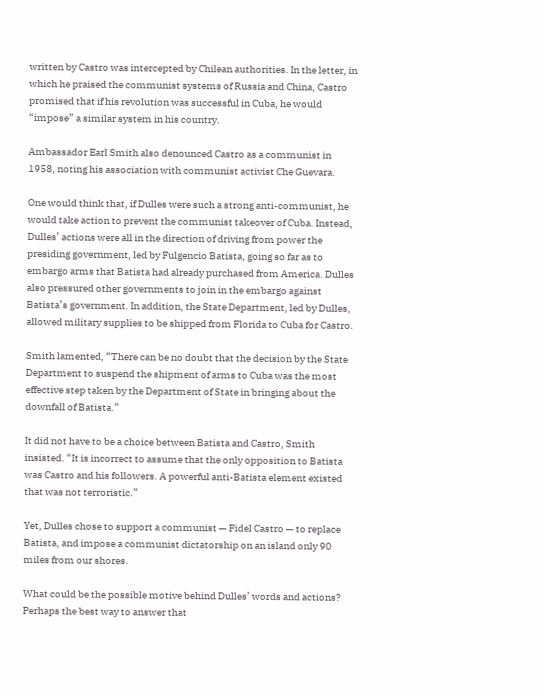written by Castro was intercepted by Chilean authorities. In the letter, in which he praised the communist systems of Russia and China, Castro promised that if his revolution was successful in Cuba, he would “impose” a similar system in his country.

Ambassador Earl Smith also denounced Castro as a communist in 1958, noting his association with communist activist Che Guevara.

One would think that, if Dulles were such a strong anti-communist, he would take action to prevent the communist takeover of Cuba. Instead, Dulles’ actions were all in the direction of driving from power the presiding government, led by Fulgencio Batista, going so far as to embargo arms that Batista had already purchased from America. Dulles also pressured other governments to join in the embargo against Batista’s government. In addition, the State Department, led by Dulles, allowed military supplies to be shipped from Florida to Cuba for Castro.

Smith lamented, “There can be no doubt that the decision by the State Department to suspend the shipment of arms to Cuba was the most effective step taken by the Department of State in bringing about the downfall of Batista.”

It did not have to be a choice between Batista and Castro, Smith insisted. “It is incorrect to assume that the only opposition to Batista was Castro and his followers. A powerful anti-Batista element existed that was not terroristic.”

Yet, Dulles chose to support a communist — Fidel Castro — to replace Batista, and impose a communist dictatorship on an island only 90 miles from our shores.

What could be the possible motive behind Dulles’ words and actions? Perhaps the best way to answer that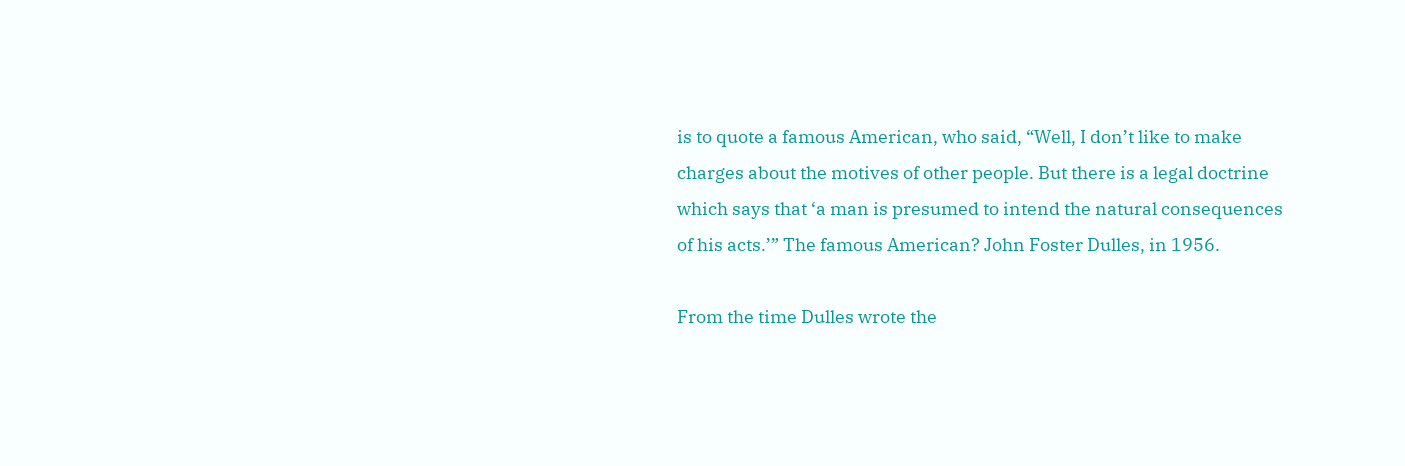is to quote a famous American, who said, “Well, I don’t like to make charges about the motives of other people. But there is a legal doctrine which says that ‘a man is presumed to intend the natural consequences of his acts.’” The famous American? John Foster Dulles, in 1956.

From the time Dulles wrote the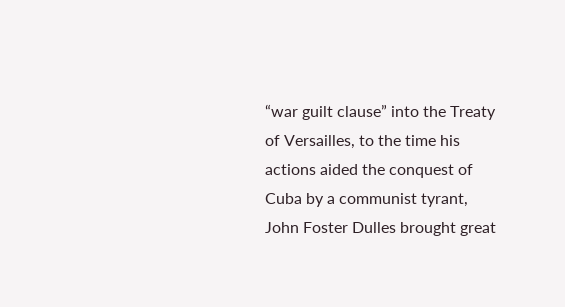“war guilt clause” into the Treaty of Versailles, to the time his actions aided the conquest of Cuba by a communist tyrant, John Foster Dulles brought great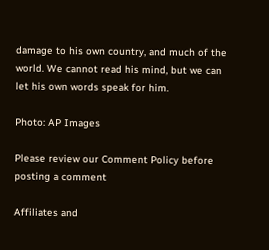damage to his own country, and much of the world. We cannot read his mind, but we can let his own words speak for him.

Photo: AP Images

Please review our Comment Policy before posting a comment

Affiliates and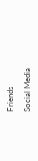Friends

Social Media